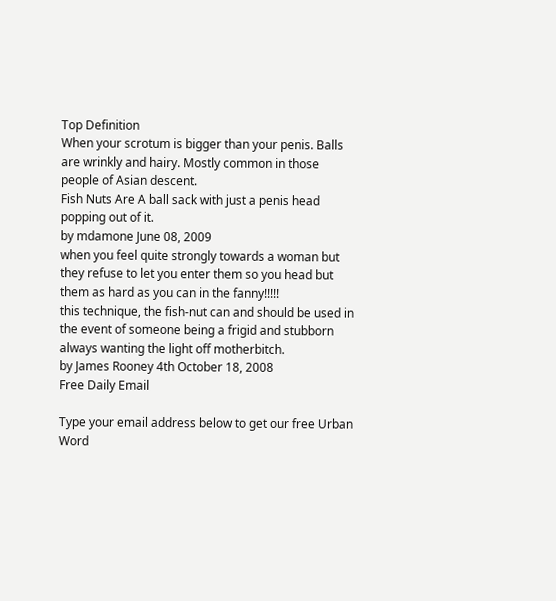Top Definition
When your scrotum is bigger than your penis. Balls are wrinkly and hairy. Mostly common in those people of Asian descent.
Fish Nuts Are A ball sack with just a penis head popping out of it.
by mdamone June 08, 2009
when you feel quite strongly towards a woman but they refuse to let you enter them so you head but them as hard as you can in the fanny!!!!!
this technique, the fish-nut can and should be used in the event of someone being a frigid and stubborn always wanting the light off motherbitch.
by James Rooney 4th October 18, 2008
Free Daily Email

Type your email address below to get our free Urban Word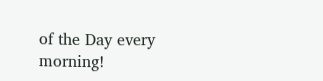of the Day every morning!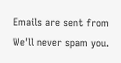Emails are sent from We'll never spam you.